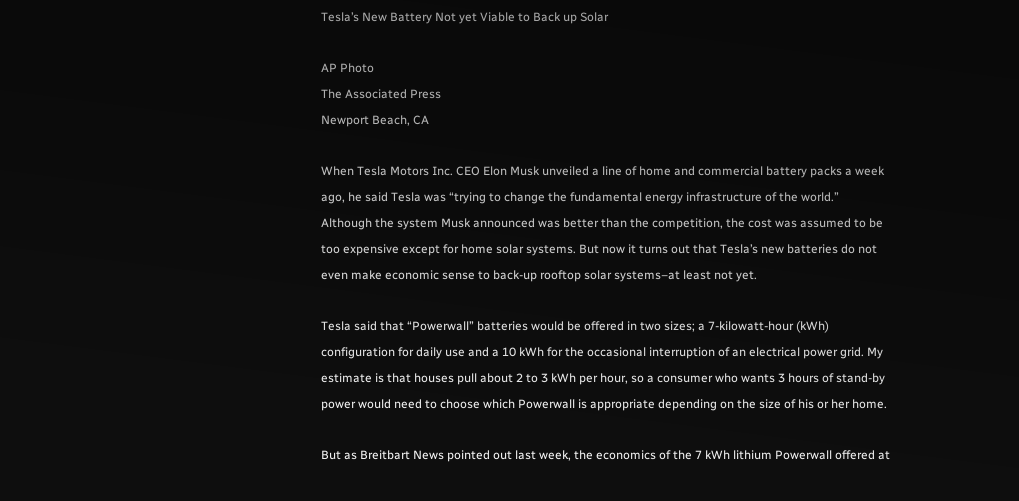Tesla’s New Battery Not yet Viable to Back up Solar

AP Photo
The Associated Press
Newport Beach, CA

When Tesla Motors Inc. CEO Elon Musk unveiled a line of home and commercial battery packs a week ago, he said Tesla was “trying to change the fundamental energy infrastructure of the world.” Although the system Musk announced was better than the competition, the cost was assumed to be too expensive except for home solar systems. But now it turns out that Tesla’s new batteries do not even make economic sense to back-up rooftop solar systems–at least not yet.

Tesla said that “Powerwall” batteries would be offered in two sizes; a 7-kilowatt-hour (kWh) configuration for daily use and a 10 kWh for the occasional interruption of an electrical power grid. My estimate is that houses pull about 2 to 3 kWh per hour, so a consumer who wants 3 hours of stand-by power would need to choose which Powerwall is appropriate depending on the size of his or her home.

But as Breitbart News pointed out last week, the economics of the 7 kWh lithium Powerwall offered at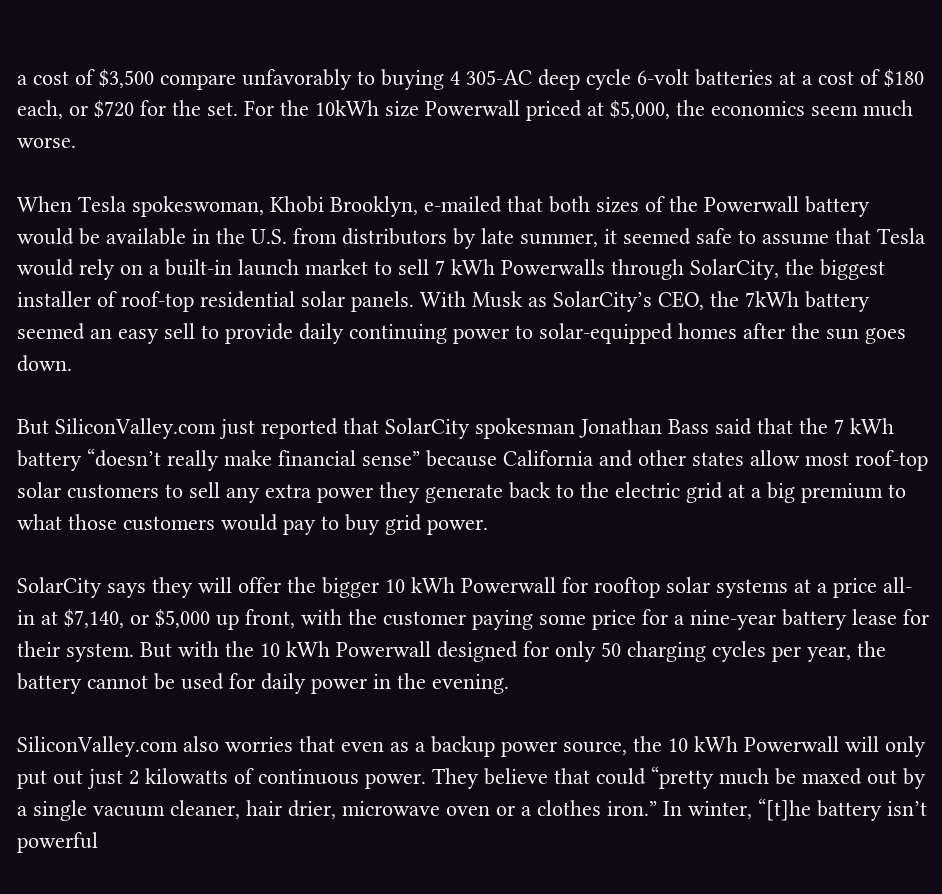a cost of $3,500 compare unfavorably to buying 4 305-AC deep cycle 6-volt batteries at a cost of $180 each, or $720 for the set. For the 10kWh size Powerwall priced at $5,000, the economics seem much worse.

When Tesla spokeswoman, Khobi Brooklyn, e-mailed that both sizes of the Powerwall battery would be available in the U.S. from distributors by late summer, it seemed safe to assume that Tesla would rely on a built-in launch market to sell 7 kWh Powerwalls through SolarCity, the biggest installer of roof-top residential solar panels. With Musk as SolarCity’s CEO, the 7kWh battery seemed an easy sell to provide daily continuing power to solar-equipped homes after the sun goes down.

But SiliconValley.com just reported that SolarCity spokesman Jonathan Bass said that the 7 kWh battery “doesn’t really make financial sense” because California and other states allow most roof-top solar customers to sell any extra power they generate back to the electric grid at a big premium to what those customers would pay to buy grid power.

SolarCity says they will offer the bigger 10 kWh Powerwall for rooftop solar systems at a price all-in at $7,140, or $5,000 up front, with the customer paying some price for a nine-year battery lease for their system. But with the 10 kWh Powerwall designed for only 50 charging cycles per year, the battery cannot be used for daily power in the evening.

SiliconValley.com also worries that even as a backup power source, the 10 kWh Powerwall will only put out just 2 kilowatts of continuous power. They believe that could “pretty much be maxed out by a single vacuum cleaner, hair drier, microwave oven or a clothes iron.” In winter, “[t]he battery isn’t powerful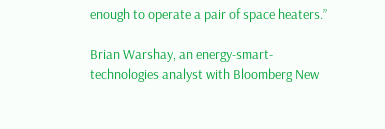enough to operate a pair of space heaters.”

Brian Warshay, an energy-smart-technologies analyst with Bloomberg New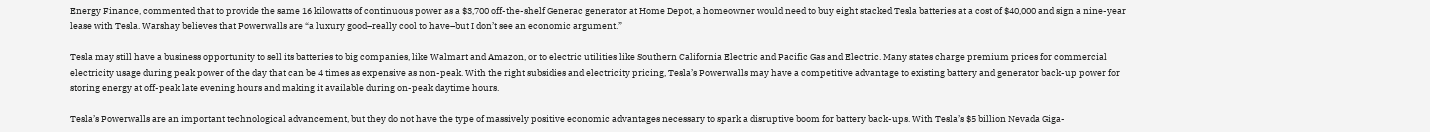Energy Finance, commented that to provide the same 16 kilowatts of continuous power as a $3,700 off-the-shelf Generac generator at Home Depot, a homeowner would need to buy eight stacked Tesla batteries at a cost of $40,000 and sign a nine-year lease with Tesla. Warshay believes that Powerwalls are “a luxury good–really cool to have–but I don’t see an economic argument.”

Tesla may still have a business opportunity to sell its batteries to big companies, like Walmart and Amazon, or to electric utilities like Southern California Electric and Pacific Gas and Electric. Many states charge premium prices for commercial electricity usage during peak power of the day that can be 4 times as expensive as non-peak. With the right subsidies and electricity pricing, Tesla’s Powerwalls may have a competitive advantage to existing battery and generator back-up power for storing energy at off-peak late evening hours and making it available during on-peak daytime hours.

Tesla’s Powerwalls are an important technological advancement, but they do not have the type of massively positive economic advantages necessary to spark a disruptive boom for battery back-ups. With Tesla’s $5 billion Nevada Giga-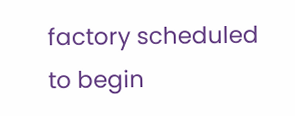factory scheduled to begin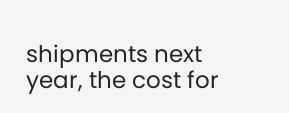shipments next year, the cost for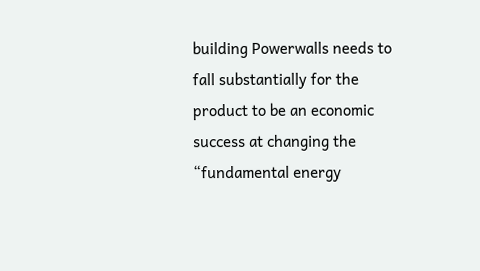building Powerwalls needs to fall substantially for the product to be an economic success at changing the “fundamental energy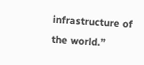infrastructure of the world.”